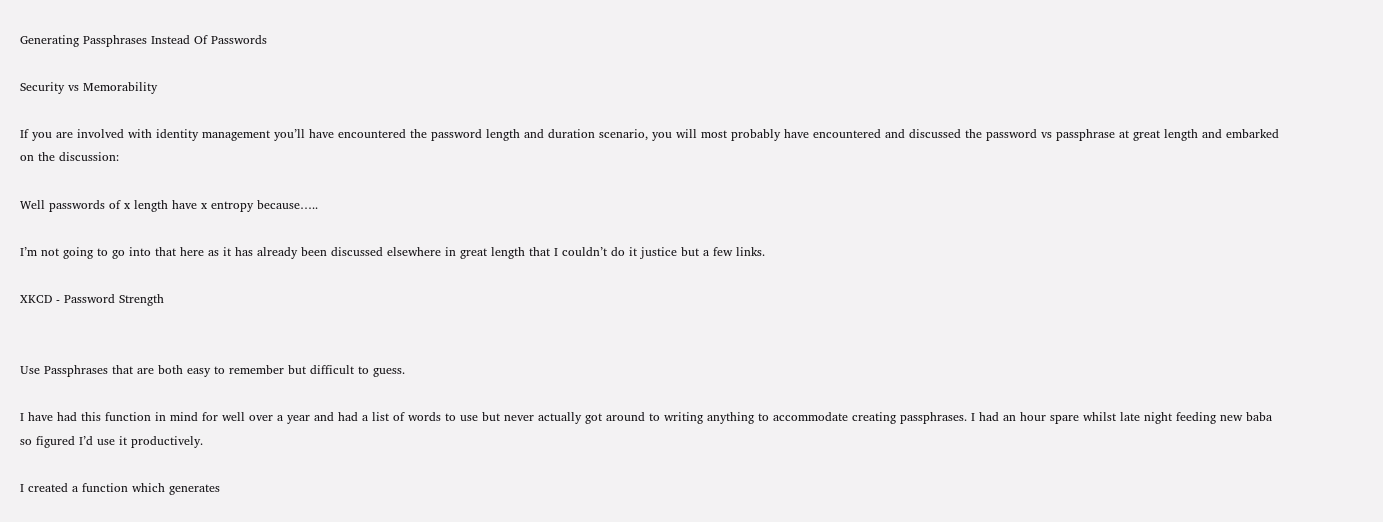Generating Passphrases Instead Of Passwords

Security vs Memorability

If you are involved with identity management you’ll have encountered the password length and duration scenario, you will most probably have encountered and discussed the password vs passphrase at great length and embarked on the discussion:

Well passwords of x length have x entropy because…..

I’m not going to go into that here as it has already been discussed elsewhere in great length that I couldn’t do it justice but a few links.

XKCD - Password Strength


Use Passphrases that are both easy to remember but difficult to guess.

I have had this function in mind for well over a year and had a list of words to use but never actually got around to writing anything to accommodate creating passphrases. I had an hour spare whilst late night feeding new baba so figured I’d use it productively.

I created a function which generates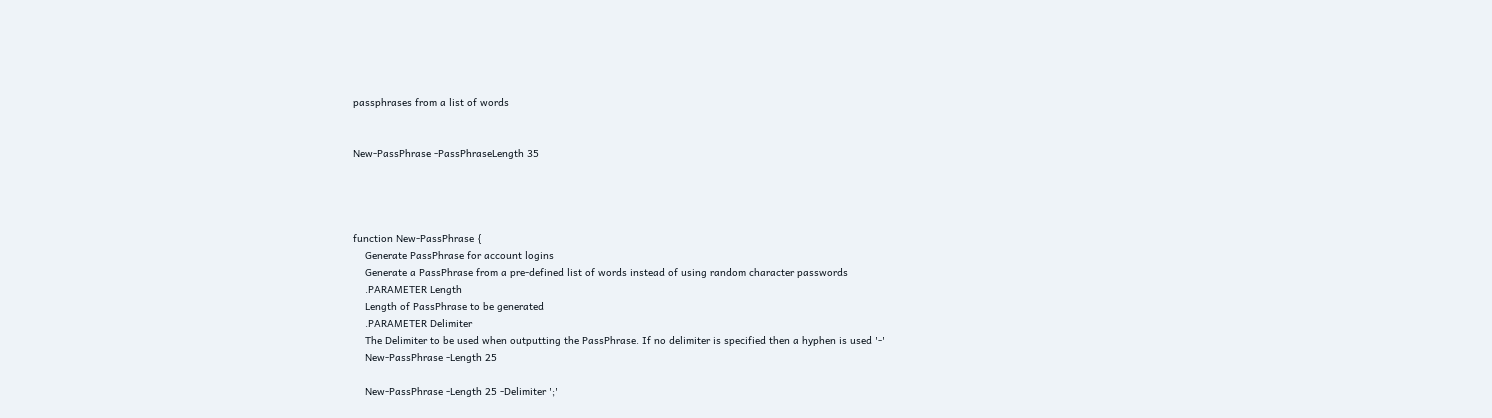passphrases from a list of words


New-PassPhrase -PassPhraseLength 35




function New-PassPhrase {
    Generate PassPhrase for account logins
    Generate a PassPhrase from a pre-defined list of words instead of using random character passwords
    .PARAMETER Length
    Length of PassPhrase to be generated
    .PARAMETER Delimiter
    The Delimiter to be used when outputting the PassPhrase. If no delimiter is specified then a hyphen is used '-'
    New-PassPhrase -Length 25

    New-PassPhrase -Length 25 -Delimiter ';'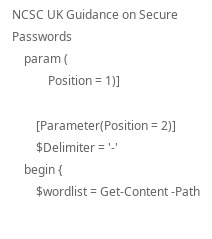NCSC UK Guidance on Secure Passwords
    param (
            Position = 1)]

        [Parameter(Position = 2)]
        $Delimiter = '-'
    begin {
        $wordlist = Get-Content -Path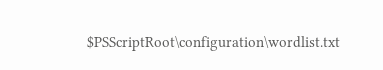$PSScriptRoot\configuration\wordlist.txt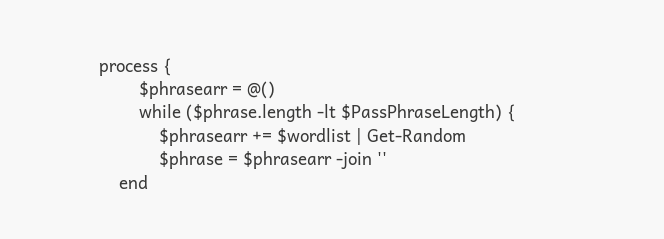process {
        $phrasearr = @()
        while ($phrase.length -lt $PassPhraseLength) {
            $phrasearr += $wordlist | Get-Random
            $phrase = $phrasearr -join ''
    end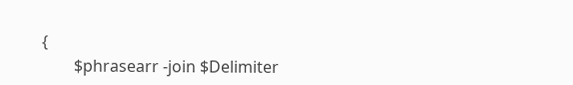{
        $phrasearr -join $Delimiter